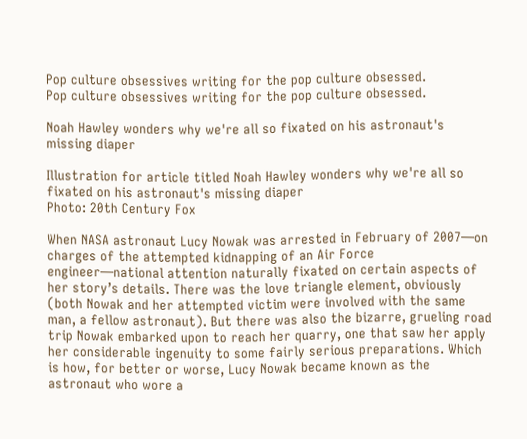Pop culture obsessives writing for the pop culture obsessed.
Pop culture obsessives writing for the pop culture obsessed.

Noah Hawley wonders why we're all so fixated on his astronaut's missing diaper

Illustration for article titled Noah Hawley wonders why we're all so fixated on his astronaut's missing diaper
Photo: 20th Century Fox

When NASA astronaut Lucy Nowak was arrested in February of 2007—on charges of the attempted kidnapping of an Air Force engineer—national attention naturally fixated on certain aspects of her story’s details. There was the love triangle element, obviously (both Nowak and her attempted victim were involved with the same man, a fellow astronaut). But there was also the bizarre, grueling road trip Nowak embarked upon to reach her quarry, one that saw her apply her considerable ingenuity to some fairly serious preparations. Which is how, for better or worse, Lucy Nowak became known as the astronaut who wore a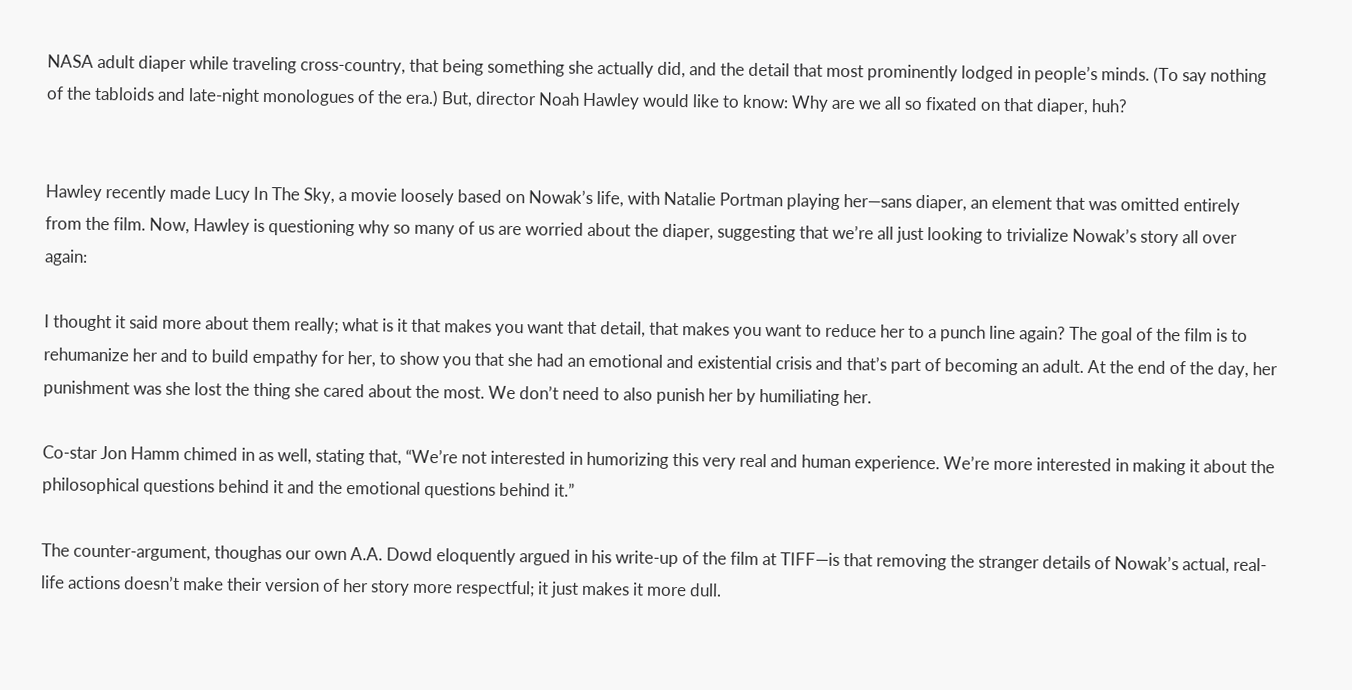NASA adult diaper while traveling cross-country, that being something she actually did, and the detail that most prominently lodged in people’s minds. (To say nothing of the tabloids and late-night monologues of the era.) But, director Noah Hawley would like to know: Why are we all so fixated on that diaper, huh?


Hawley recently made Lucy In The Sky, a movie loosely based on Nowak’s life, with Natalie Portman playing her—sans diaper, an element that was omitted entirely from the film. Now, Hawley is questioning why so many of us are worried about the diaper, suggesting that we’re all just looking to trivialize Nowak’s story all over again:

I thought it said more about them really; what is it that makes you want that detail, that makes you want to reduce her to a punch line again? The goal of the film is to rehumanize her and to build empathy for her, to show you that she had an emotional and existential crisis and that’s part of becoming an adult. At the end of the day, her punishment was she lost the thing she cared about the most. We don’t need to also punish her by humiliating her.

Co-star Jon Hamm chimed in as well, stating that, “We’re not interested in humorizing this very real and human experience. We’re more interested in making it about the philosophical questions behind it and the emotional questions behind it.”

The counter-argument, thoughas our own A.A. Dowd eloquently argued in his write-up of the film at TIFF—is that removing the stranger details of Nowak’s actual, real-life actions doesn’t make their version of her story more respectful; it just makes it more dull.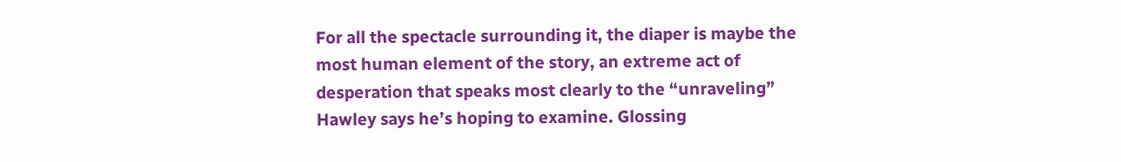For all the spectacle surrounding it, the diaper is maybe the most human element of the story, an extreme act of desperation that speaks most clearly to the “unraveling” Hawley says he’s hoping to examine. Glossing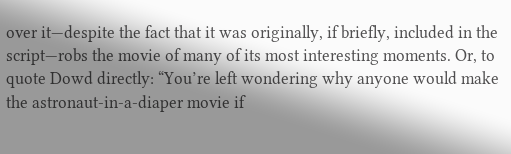over it—despite the fact that it was originally, if briefly, included in the script—robs the movie of many of its most interesting moments. Or, to quote Dowd directly: “You’re left wondering why anyone would make the astronaut-in-a-diaper movie if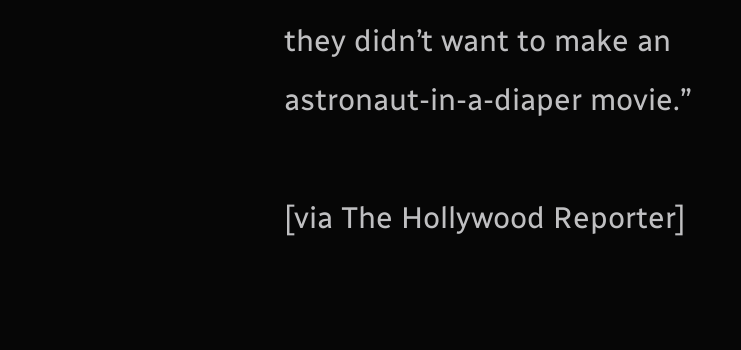they didn’t want to make an astronaut-in-a-diaper movie.”

[via The Hollywood Reporter]